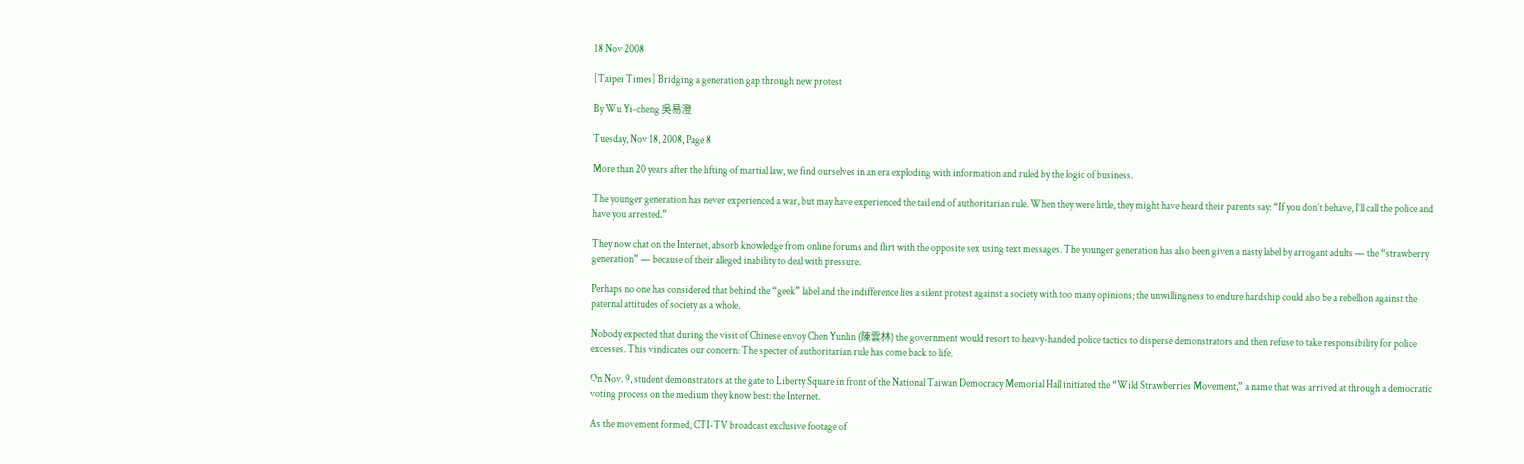18 Nov 2008

[Taipei Times] Bridging a generation gap through new protest

By Wu Yi-cheng 吳易澄

Tuesday, Nov 18, 2008, Page 8

More than 20 years after the lifting of martial law, we find ourselves in an era exploding with information and ruled by the logic of business.

The younger generation has never experienced a war, but may have experienced the tail end of authoritarian rule. When they were little, they might have heard their parents say: “If you don’t behave, I’ll call the police and have you arrested.”

They now chat on the Internet, absorb knowledge from online forums and flirt with the opposite sex using text messages. The younger generation has also been given a nasty label by arrogant adults — the “strawberry generation” — because of their alleged inability to deal with pressure.

Perhaps no one has considered that behind the “geek” label and the indifference lies a silent protest against a society with too many opinions; the unwillingness to endure hardship could also be a rebellion against the paternal attitudes of society as a whole.

Nobody expected that during the visit of Chinese envoy Chen Yunlin (陳雲林) the government would resort to heavy-handed police tactics to disperse demonstrators and then refuse to take responsibility for police excesses. This vindicates our concern: The specter of authoritarian rule has come back to life.

On Nov. 9, student demonstrators at the gate to Liberty Square in front of the National Taiwan Democracy Memorial Hall initiated the “Wild Strawberries Movement,” a name that was arrived at through a democratic voting process on the medium they know best: the Internet.

As the movement formed, CTI-TV broadcast exclusive footage of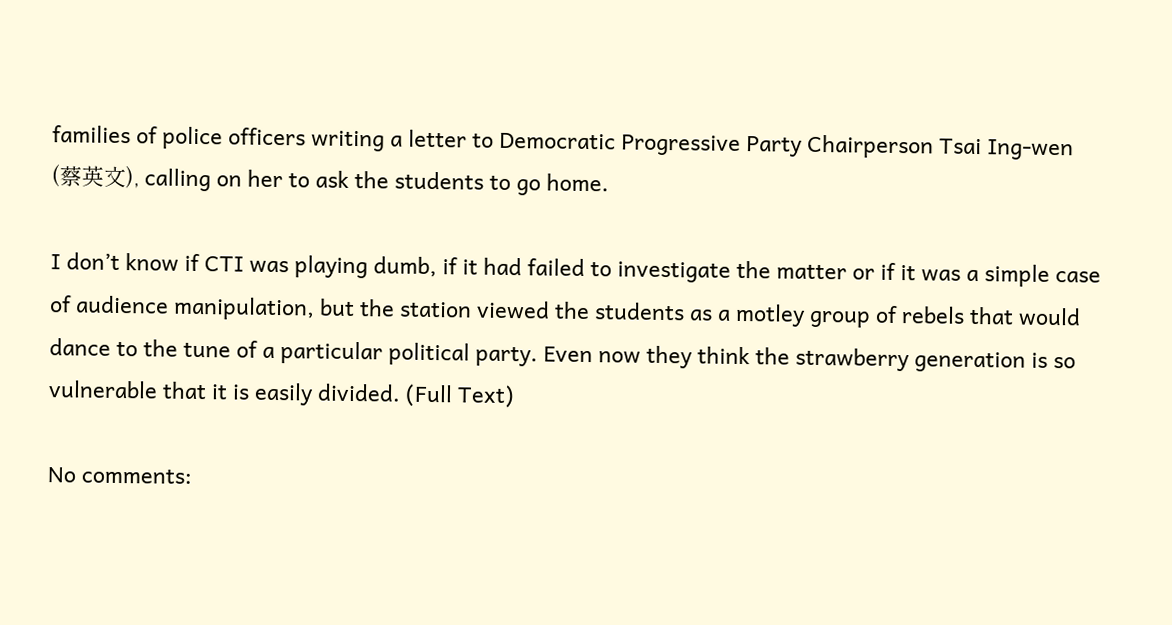families of police officers writing a letter to Democratic Progressive Party Chairperson Tsai Ing-wen (蔡英文), calling on her to ask the students to go home.

I don’t know if CTI was playing dumb, if it had failed to investigate the matter or if it was a simple case of audience manipulation, but the station viewed the students as a motley group of rebels that would dance to the tune of a particular political party. Even now they think the strawberry generation is so vulnerable that it is easily divided. (Full Text)

No comments: